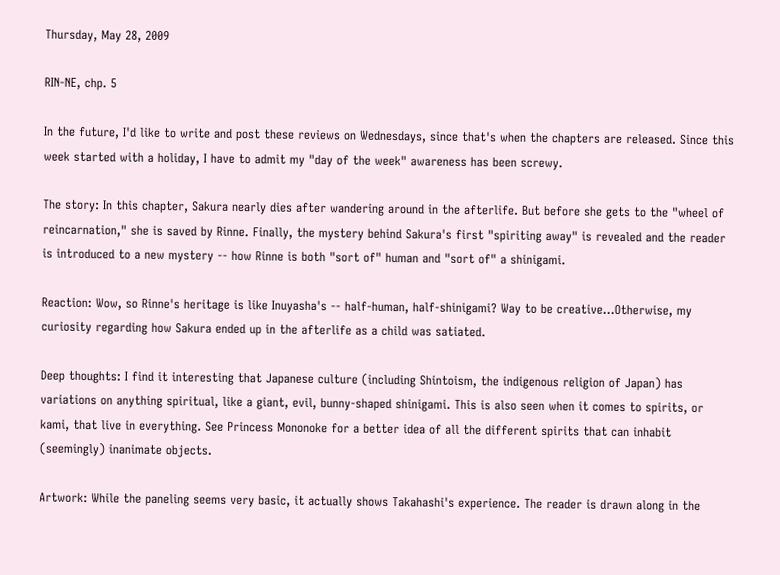Thursday, May 28, 2009

RIN-NE, chp. 5

In the future, I'd like to write and post these reviews on Wednesdays, since that's when the chapters are released. Since this week started with a holiday, I have to admit my "day of the week" awareness has been screwy.

The story: In this chapter, Sakura nearly dies after wandering around in the afterlife. But before she gets to the "wheel of reincarnation," she is saved by Rinne. Finally, the mystery behind Sakura's first "spiriting away" is revealed and the reader is introduced to a new mystery -- how Rinne is both "sort of" human and "sort of" a shinigami.

Reaction: Wow, so Rinne's heritage is like Inuyasha's -- half-human, half-shinigami? Way to be creative...Otherwise, my curiosity regarding how Sakura ended up in the afterlife as a child was satiated.

Deep thoughts: I find it interesting that Japanese culture (including Shintoism, the indigenous religion of Japan) has variations on anything spiritual, like a giant, evil, bunny-shaped shinigami. This is also seen when it comes to spirits, or kami, that live in everything. See Princess Mononoke for a better idea of all the different spirits that can inhabit (seemingly) inanimate objects.

Artwork: While the paneling seems very basic, it actually shows Takahashi's experience. The reader is drawn along in the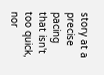story at a precise pacing that isn't too quick, nor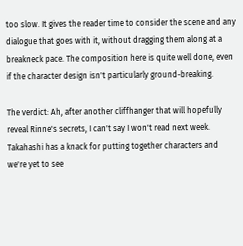too slow. It gives the reader time to consider the scene and any dialogue that goes with it, without dragging them along at a breakneck pace. The composition here is quite well done, even if the character design isn't particularly ground-breaking.

The verdict: Ah, after another cliffhanger that will hopefully reveal Rinne's secrets, I can't say I won't read next week. Takahashi has a knack for putting together characters and we're yet to see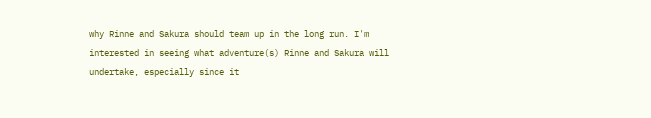why Rinne and Sakura should team up in the long run. I'm interested in seeing what adventure(s) Rinne and Sakura will undertake, especially since it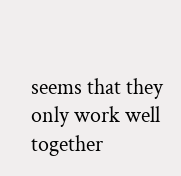seems that they only work well together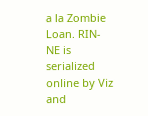a la Zombie Loan. RIN-NE is serialized online by Viz and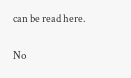can be read here.

No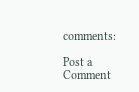comments:

Post a Comment